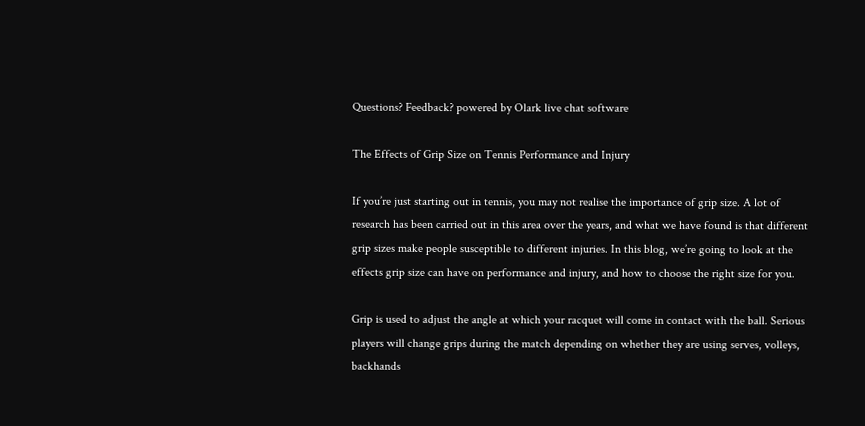Questions? Feedback? powered by Olark live chat software

The Effects of Grip Size on Tennis Performance and Injury

If you’re just starting out in tennis, you may not realise the importance of grip size. A lot of research has been carried out in this area over the years, and what we have found is that different grip sizes make people susceptible to different injuries. In this blog, we’re going to look at the effects grip size can have on performance and injury, and how to choose the right size for you.

Grip is used to adjust the angle at which your racquet will come in contact with the ball. Serious players will change grips during the match depending on whether they are using serves, volleys, backhands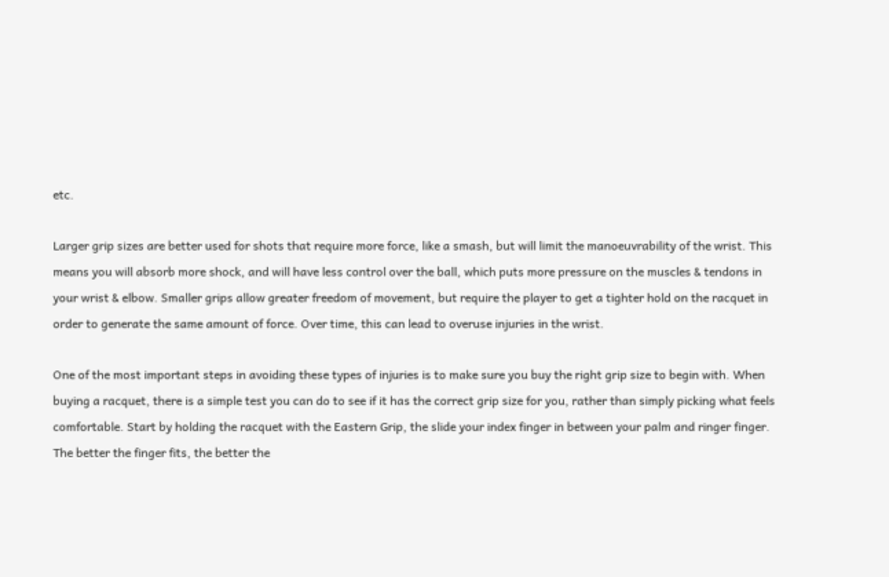etc.

Larger grip sizes are better used for shots that require more force, like a smash, but will limit the manoeuvrability of the wrist. This means you will absorb more shock, and will have less control over the ball, which puts more pressure on the muscles & tendons in your wrist & elbow. Smaller grips allow greater freedom of movement, but require the player to get a tighter hold on the racquet in order to generate the same amount of force. Over time, this can lead to overuse injuries in the wrist.

One of the most important steps in avoiding these types of injuries is to make sure you buy the right grip size to begin with. When buying a racquet, there is a simple test you can do to see if it has the correct grip size for you, rather than simply picking what feels comfortable. Start by holding the racquet with the Eastern Grip, the slide your index finger in between your palm and ringer finger. The better the finger fits, the better the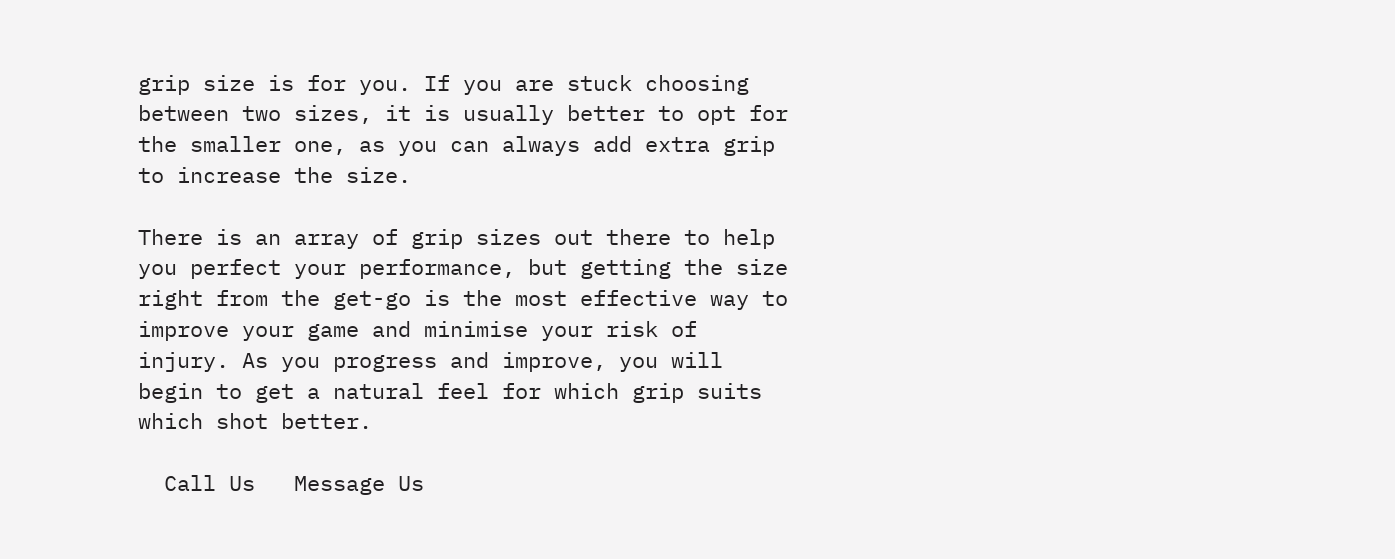grip size is for you. If you are stuck choosing between two sizes, it is usually better to opt for the smaller one, as you can always add extra grip to increase the size.

There is an array of grip sizes out there to help you perfect your performance, but getting the size right from the get-go is the most effective way to improve your game and minimise your risk of injury. As you progress and improve, you will begin to get a natural feel for which grip suits which shot better.

  Call Us   Message Us